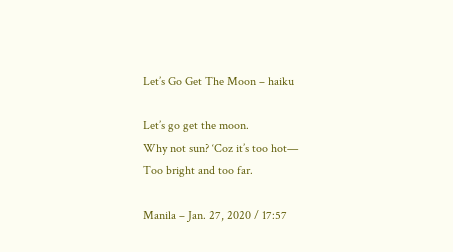Let’s Go Get The Moon – haiku

Let’s go get the moon.
Why not sun? ‘Coz it’s too hot—
Too bright and too far.

Manila – Jan. 27, 2020 / 17:57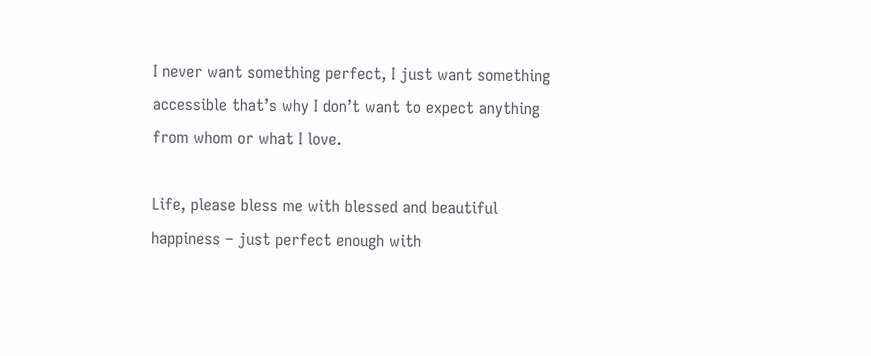I never want something perfect, I just want something accessible that’s why I don’t want to expect anything from whom or what I love.

Life, please bless me with blessed and beautiful happiness – just perfect enough with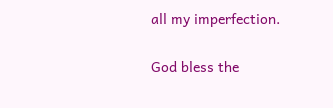all my imperfection.

God bless the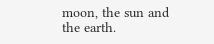moon, the sun and the earth.